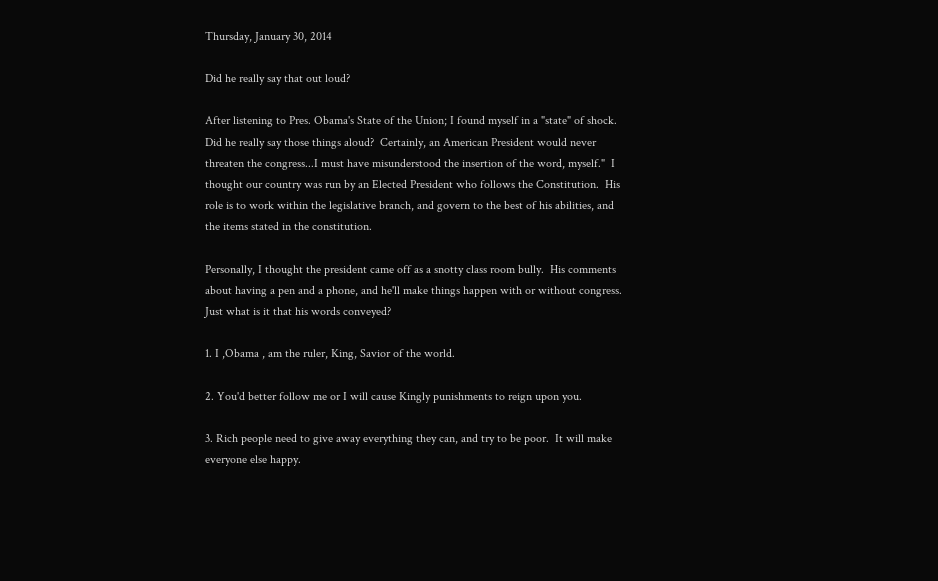Thursday, January 30, 2014

Did he really say that out loud?

After listening to Pres. Obama's State of the Union; I found myself in a "state" of shock.  Did he really say those things aloud?  Certainly, an American President would never threaten the congress...I must have misunderstood the insertion of the word, myself."  I thought our country was run by an Elected President who follows the Constitution.  His role is to work within the legislative branch, and govern to the best of his abilities, and the items stated in the constitution.

Personally, I thought the president came off as a snotty class room bully.  His comments about having a pen and a phone, and he'll make things happen with or without congress.  Just what is it that his words conveyed?

1. I ,Obama , am the ruler, King, Savior of the world.

2. You'd better follow me or I will cause Kingly punishments to reign upon you.

3. Rich people need to give away everything they can, and try to be poor.  It will make everyone else happy.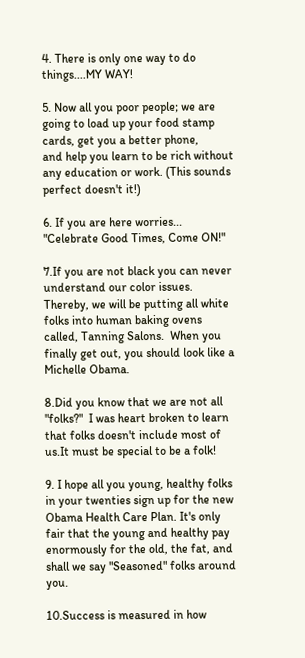4. There is only one way to do things....MY WAY!

5. Now all you poor people; we are going to load up your food stamp cards, get you a better phone,
and help you learn to be rich without any education or work. (This sounds perfect doesn't it!)

6. If you are here worries... "Celebrate Good Times, Come ON!"

7.If you are not black you can never understand our color issues.  Thereby, we will be putting all white folks into human baking ovens called, Tanning Salons.  When you finally get out, you should look like a Michelle Obama.

8.Did you know that we are not all "folks?"  I was heart broken to learn that folks doesn't include most of us.It must be special to be a folk!

9. I hope all you young, healthy folks in your twenties sign up for the new Obama Health Care Plan. It's only fair that the young and healthy pay enormously for the old, the fat, and shall we say "Seasoned" folks around you.

10.Success is measured in how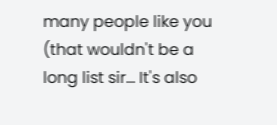many people like you (that wouldn't be a long list sir... It's also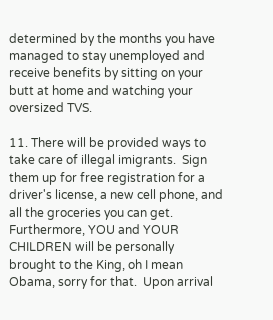determined by the months you have managed to stay unemployed and receive benefits by sitting on your butt at home and watching your oversized TVS.

11. There will be provided ways to take care of illegal imigrants.  Sign them up for free registration for a driver's license, a new cell phone, and all the groceries you can get. Furthermore, YOU and YOUR CHILDREN will be personally brought to the King, oh I mean Obama, sorry for that.  Upon arrival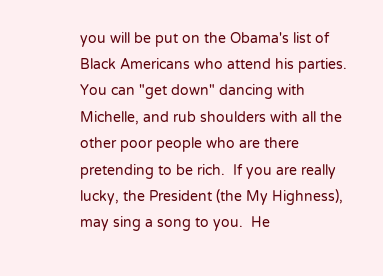you will be put on the Obama's list of Black Americans who attend his parties.  You can "get down" dancing with Michelle, and rub shoulders with all the other poor people who are there pretending to be rich.  If you are really lucky, the President (the My Highness), may sing a song to you.  He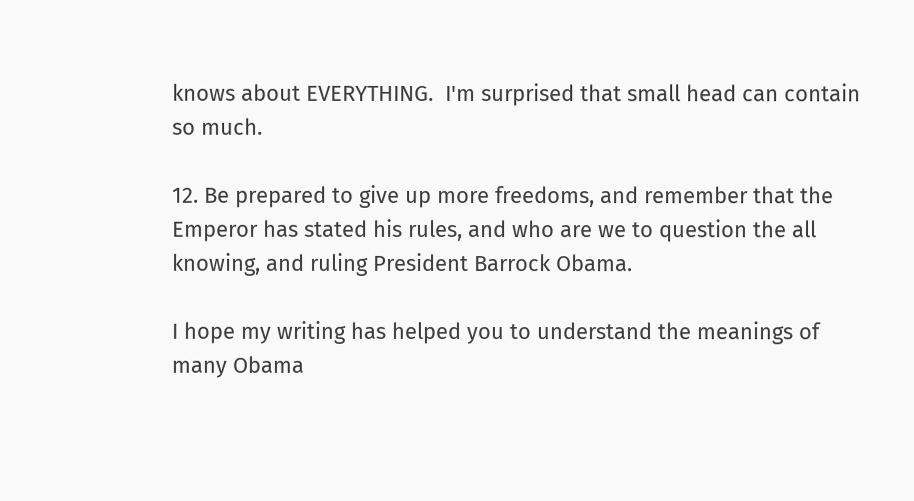knows about EVERYTHING.  I'm surprised that small head can contain so much.

12. Be prepared to give up more freedoms, and remember that the Emperor has stated his rules, and who are we to question the all knowing, and ruling President Barrock Obama.

I hope my writing has helped you to understand the meanings of many Obama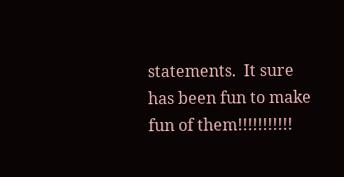statements.  It sure has been fun to make fun of them!!!!!!!!!!!